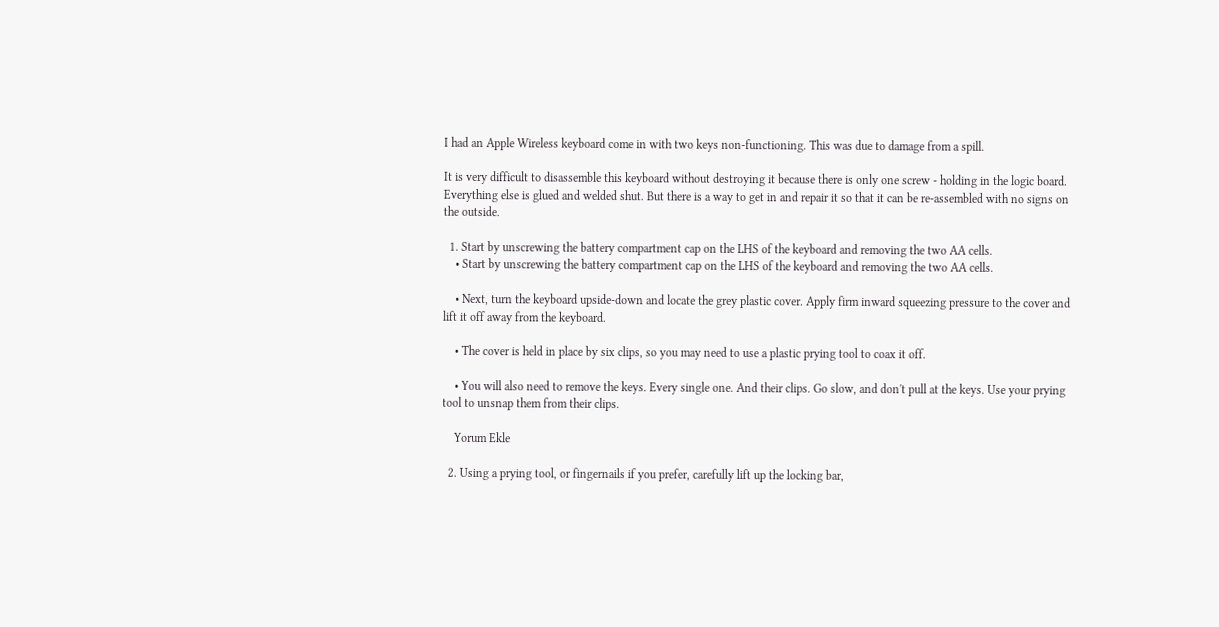I had an Apple Wireless keyboard come in with two keys non-functioning. This was due to damage from a spill.

It is very difficult to disassemble this keyboard without destroying it because there is only one screw - holding in the logic board. Everything else is glued and welded shut. But there is a way to get in and repair it so that it can be re-assembled with no signs on the outside.

  1. Start by unscrewing the battery compartment cap on the LHS of the keyboard and removing the two AA cells.
    • Start by unscrewing the battery compartment cap on the LHS of the keyboard and removing the two AA cells.

    • Next, turn the keyboard upside-down and locate the grey plastic cover. Apply firm inward squeezing pressure to the cover and lift it off away from the keyboard.

    • The cover is held in place by six clips, so you may need to use a plastic prying tool to coax it off.

    • You will also need to remove the keys. Every single one. And their clips. Go slow, and don't pull at the keys. Use your prying tool to unsnap them from their clips.

    Yorum Ekle

  2. Using a prying tool, or fingernails if you prefer, carefully lift up the locking bar,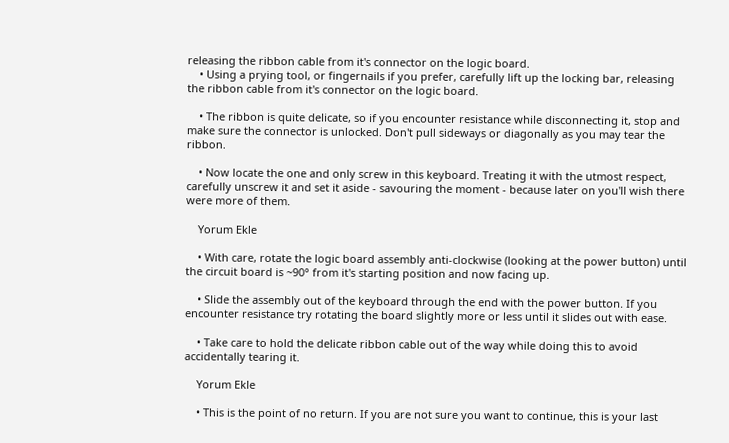releasing the ribbon cable from it's connector on the logic board.
    • Using a prying tool, or fingernails if you prefer, carefully lift up the locking bar, releasing the ribbon cable from it's connector on the logic board.

    • The ribbon is quite delicate, so if you encounter resistance while disconnecting it, stop and make sure the connector is unlocked. Don't pull sideways or diagonally as you may tear the ribbon.

    • Now locate the one and only screw in this keyboard. Treating it with the utmost respect, carefully unscrew it and set it aside - savouring the moment - because later on you'll wish there were more of them.

    Yorum Ekle

    • With care, rotate the logic board assembly anti-clockwise (looking at the power button) until the circuit board is ~90° from it's starting position and now facing up.

    • Slide the assembly out of the keyboard through the end with the power button. If you encounter resistance try rotating the board slightly more or less until it slides out with ease.

    • Take care to hold the delicate ribbon cable out of the way while doing this to avoid accidentally tearing it.

    Yorum Ekle

    • This is the point of no return. If you are not sure you want to continue, this is your last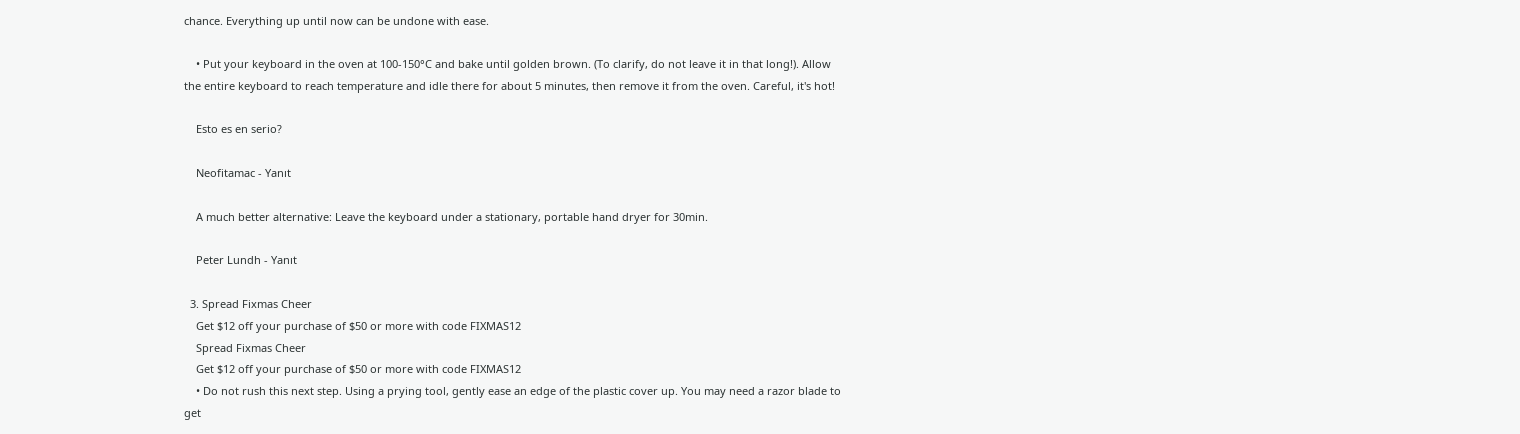chance. Everything up until now can be undone with ease.

    • Put your keyboard in the oven at 100-150°C and bake until golden brown. (To clarify, do not leave it in that long!). Allow the entire keyboard to reach temperature and idle there for about 5 minutes, then remove it from the oven. Careful, it's hot!

    Esto es en serio?

    Neofitamac - Yanıt

    A much better alternative: Leave the keyboard under a stationary, portable hand dryer for 30min.

    Peter Lundh - Yanıt

  3. Spread Fixmas Cheer
    Get $12 off your purchase of $50 or more with code FIXMAS12
    Spread Fixmas Cheer
    Get $12 off your purchase of $50 or more with code FIXMAS12
    • Do not rush this next step. Using a prying tool, gently ease an edge of the plastic cover up. You may need a razor blade to get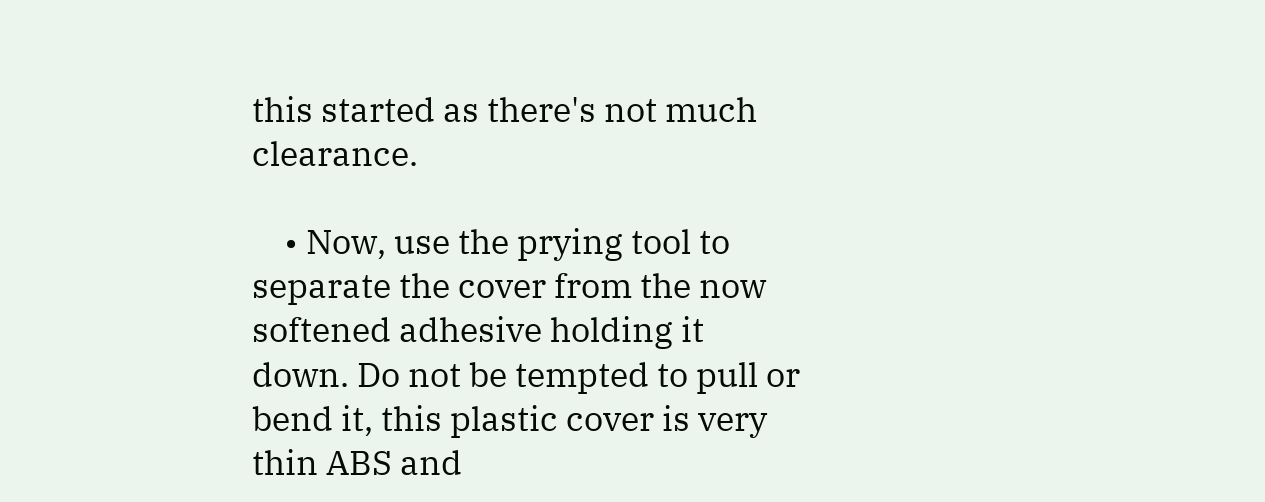this started as there's not much clearance.

    • Now, use the prying tool to separate the cover from the now softened adhesive holding it down. Do not be tempted to pull or bend it, this plastic cover is very thin ABS and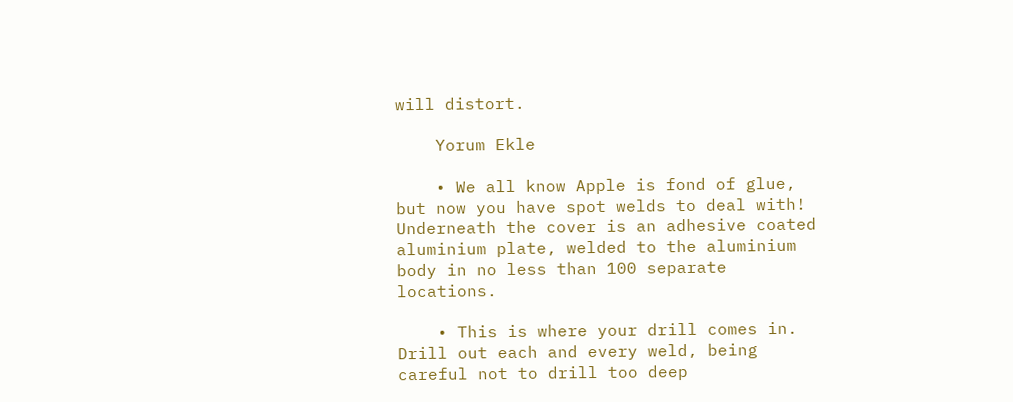will distort.

    Yorum Ekle

    • We all know Apple is fond of glue, but now you have spot welds to deal with! Underneath the cover is an adhesive coated aluminium plate, welded to the aluminium body in no less than 100 separate locations.

    • This is where your drill comes in. Drill out each and every weld, being careful not to drill too deep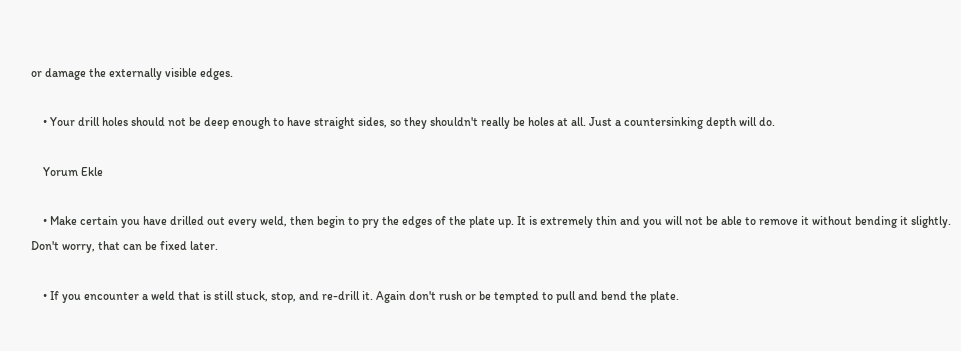or damage the externally visible edges.

    • Your drill holes should not be deep enough to have straight sides, so they shouldn't really be holes at all. Just a countersinking depth will do.

    Yorum Ekle

    • Make certain you have drilled out every weld, then begin to pry the edges of the plate up. It is extremely thin and you will not be able to remove it without bending it slightly. Don't worry, that can be fixed later.

    • If you encounter a weld that is still stuck, stop, and re-drill it. Again don't rush or be tempted to pull and bend the plate.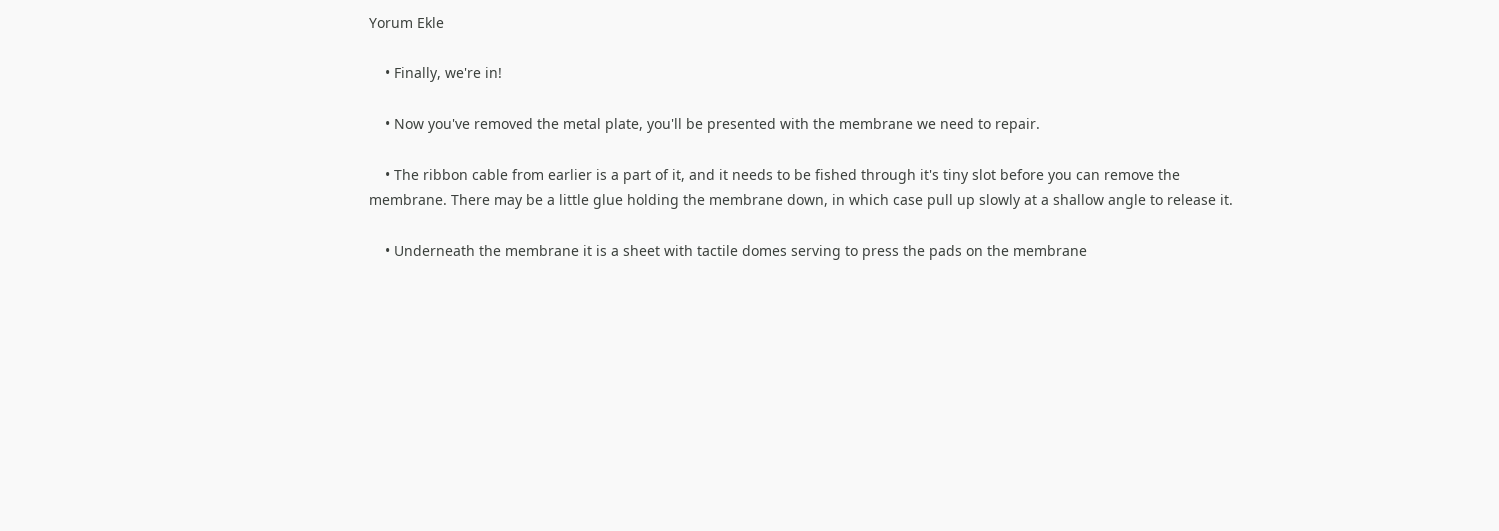Yorum Ekle

    • Finally, we're in!

    • Now you've removed the metal plate, you'll be presented with the membrane we need to repair.

    • The ribbon cable from earlier is a part of it, and it needs to be fished through it's tiny slot before you can remove the membrane. There may be a little glue holding the membrane down, in which case pull up slowly at a shallow angle to release it.

    • Underneath the membrane it is a sheet with tactile domes serving to press the pads on the membrane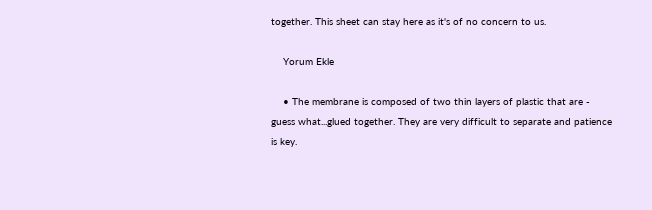together. This sheet can stay here as it's of no concern to us.

    Yorum Ekle

    • The membrane is composed of two thin layers of plastic that are - guess what...glued together. They are very difficult to separate and patience is key.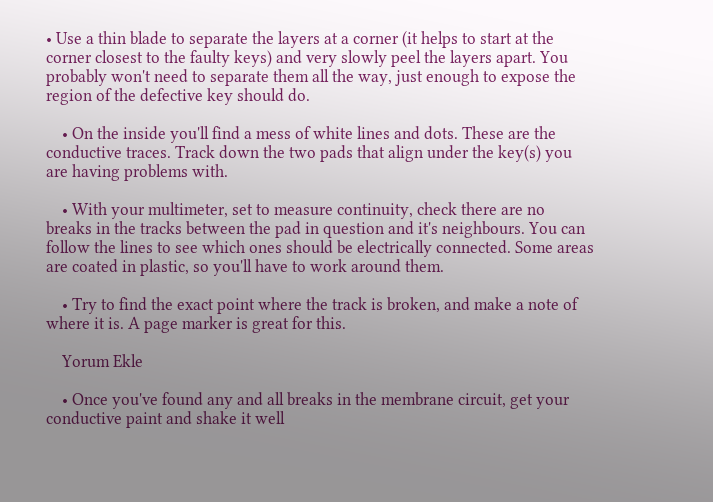• Use a thin blade to separate the layers at a corner (it helps to start at the corner closest to the faulty keys) and very slowly peel the layers apart. You probably won't need to separate them all the way, just enough to expose the region of the defective key should do.

    • On the inside you'll find a mess of white lines and dots. These are the conductive traces. Track down the two pads that align under the key(s) you are having problems with.

    • With your multimeter, set to measure continuity, check there are no breaks in the tracks between the pad in question and it's neighbours. You can follow the lines to see which ones should be electrically connected. Some areas are coated in plastic, so you'll have to work around them.

    • Try to find the exact point where the track is broken, and make a note of where it is. A page marker is great for this.

    Yorum Ekle

    • Once you've found any and all breaks in the membrane circuit, get your conductive paint and shake it well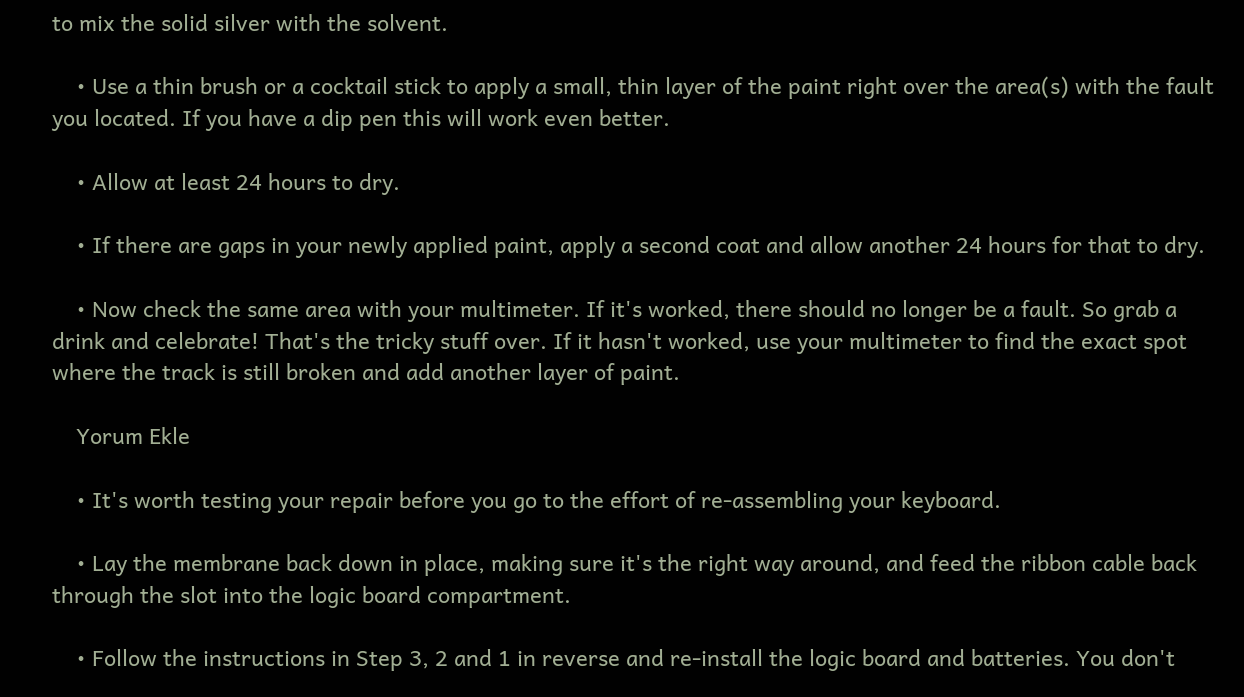to mix the solid silver with the solvent.

    • Use a thin brush or a cocktail stick to apply a small, thin layer of the paint right over the area(s) with the fault you located. If you have a dip pen this will work even better.

    • Allow at least 24 hours to dry.

    • If there are gaps in your newly applied paint, apply a second coat and allow another 24 hours for that to dry.

    • Now check the same area with your multimeter. If it's worked, there should no longer be a fault. So grab a drink and celebrate! That's the tricky stuff over. If it hasn't worked, use your multimeter to find the exact spot where the track is still broken and add another layer of paint.

    Yorum Ekle

    • It's worth testing your repair before you go to the effort of re-assembling your keyboard.

    • Lay the membrane back down in place, making sure it's the right way around, and feed the ribbon cable back through the slot into the logic board compartment.

    • Follow the instructions in Step 3, 2 and 1 in reverse and re-install the logic board and batteries. You don't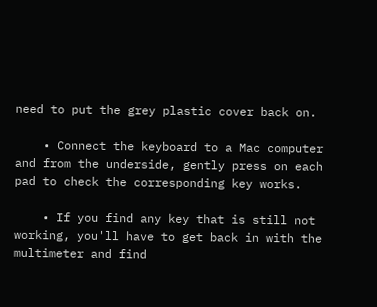need to put the grey plastic cover back on.

    • Connect the keyboard to a Mac computer and from the underside, gently press on each pad to check the corresponding key works.

    • If you find any key that is still not working, you'll have to get back in with the multimeter and find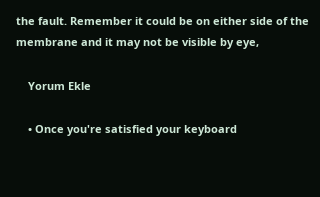the fault. Remember it could be on either side of the membrane and it may not be visible by eye,

    Yorum Ekle

    • Once you're satisfied your keyboard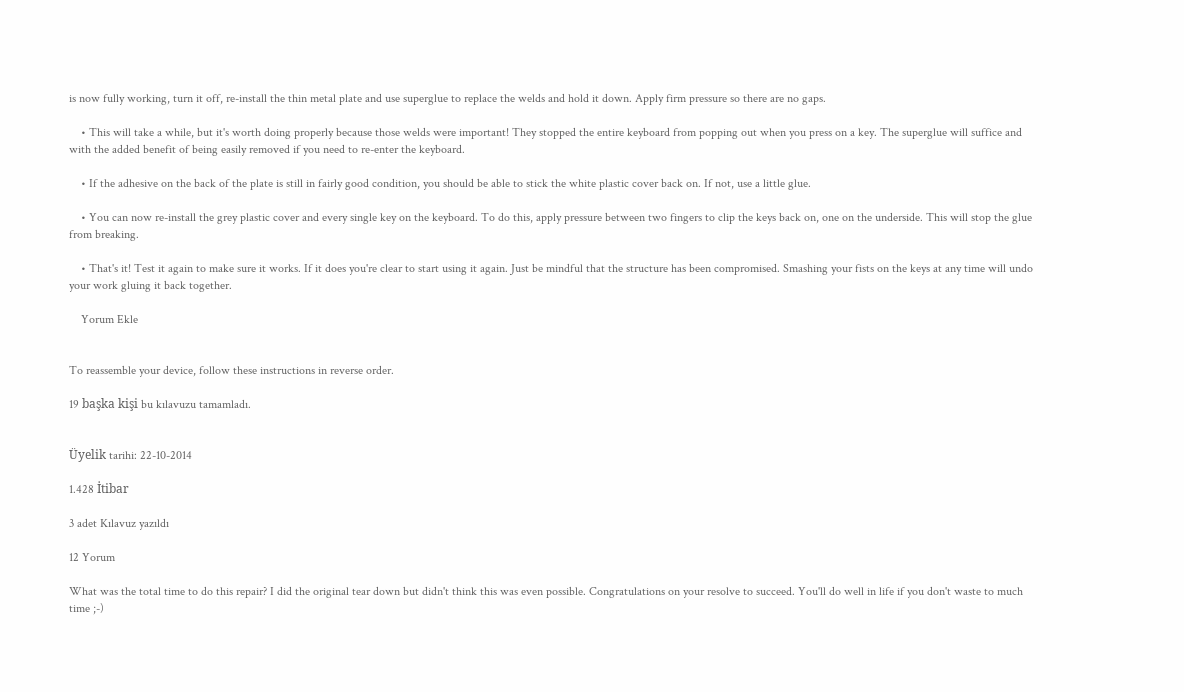is now fully working, turn it off, re-install the thin metal plate and use superglue to replace the welds and hold it down. Apply firm pressure so there are no gaps.

    • This will take a while, but it's worth doing properly because those welds were important! They stopped the entire keyboard from popping out when you press on a key. The superglue will suffice and with the added benefit of being easily removed if you need to re-enter the keyboard.

    • If the adhesive on the back of the plate is still in fairly good condition, you should be able to stick the white plastic cover back on. If not, use a little glue.

    • You can now re-install the grey plastic cover and every single key on the keyboard. To do this, apply pressure between two fingers to clip the keys back on, one on the underside. This will stop the glue from breaking.

    • That's it! Test it again to make sure it works. If it does you're clear to start using it again. Just be mindful that the structure has been compromised. Smashing your fists on the keys at any time will undo your work gluing it back together.

    Yorum Ekle


To reassemble your device, follow these instructions in reverse order.

19 başka kişi bu kılavuzu tamamladı.


Üyelik tarihi: 22-10-2014

1.428 İtibar

3 adet Kılavuz yazıldı

12 Yorum

What was the total time to do this repair? I did the original tear down but didn't think this was even possible. Congratulations on your resolve to succeed. You'll do well in life if you don't waste to much time ;-)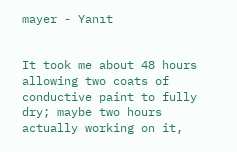mayer - Yanıt


It took me about 48 hours allowing two coats of conductive paint to fully dry; maybe two hours actually working on it,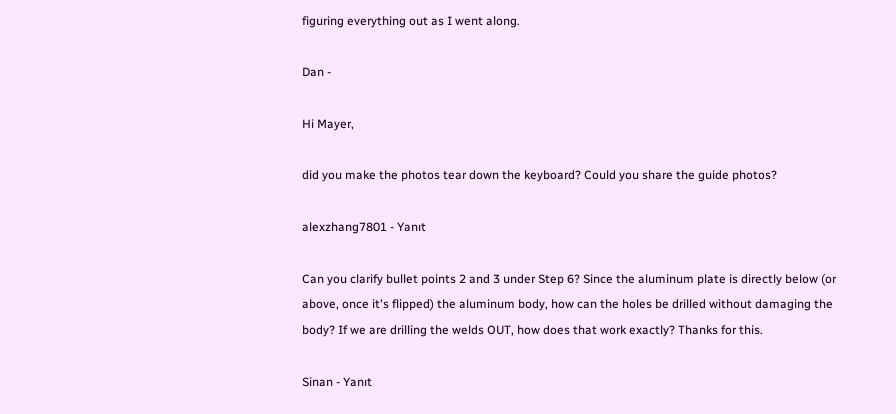figuring everything out as I went along.

Dan -

Hi Mayer,

did you make the photos tear down the keyboard? Could you share the guide photos?

alexzhang7801 - Yanıt

Can you clarify bullet points 2 and 3 under Step 6? Since the aluminum plate is directly below (or above, once it's flipped) the aluminum body, how can the holes be drilled without damaging the body? If we are drilling the welds OUT, how does that work exactly? Thanks for this.

Sinan - Yanıt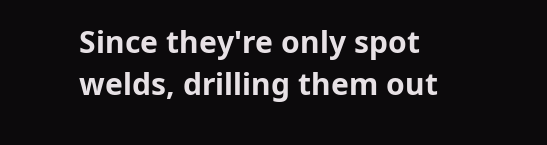Since they're only spot welds, drilling them out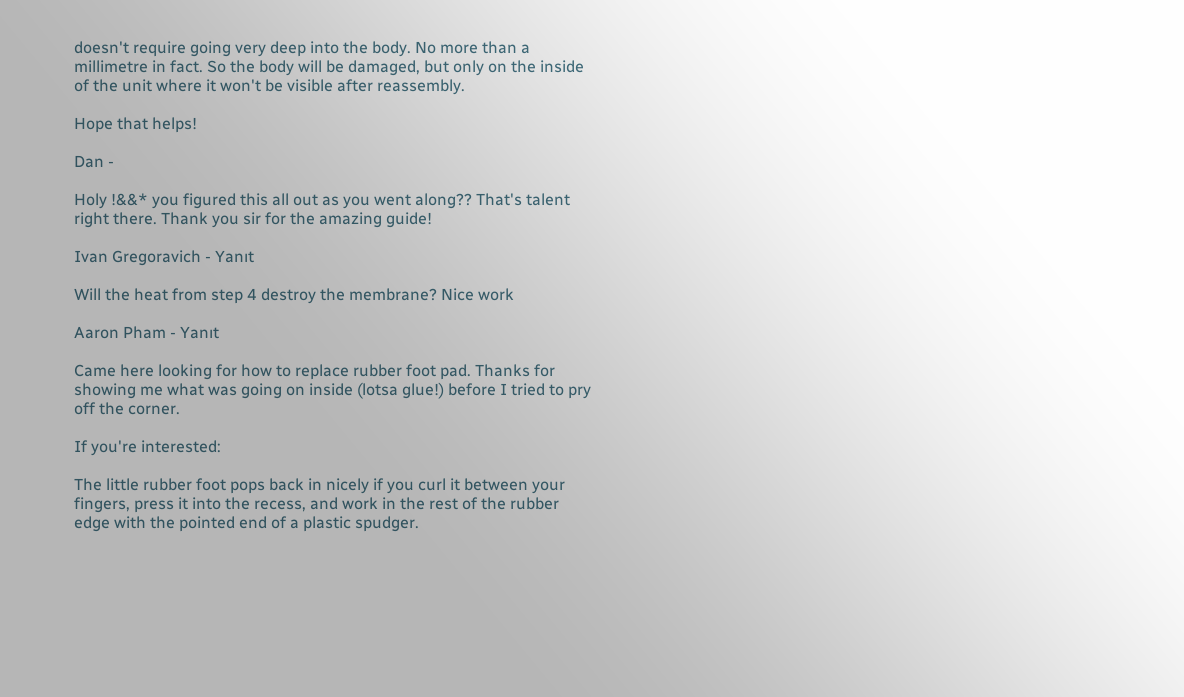doesn't require going very deep into the body. No more than a millimetre in fact. So the body will be damaged, but only on the inside of the unit where it won't be visible after reassembly.

Hope that helps!

Dan -

Holy !&&* you figured this all out as you went along?? That's talent right there. Thank you sir for the amazing guide!

Ivan Gregoravich - Yanıt

Will the heat from step 4 destroy the membrane? Nice work

Aaron Pham - Yanıt

Came here looking for how to replace rubber foot pad. Thanks for showing me what was going on inside (lotsa glue!) before I tried to pry off the corner.

If you're interested:

The little rubber foot pops back in nicely if you curl it between your fingers, press it into the recess, and work in the rest of the rubber edge with the pointed end of a plastic spudger.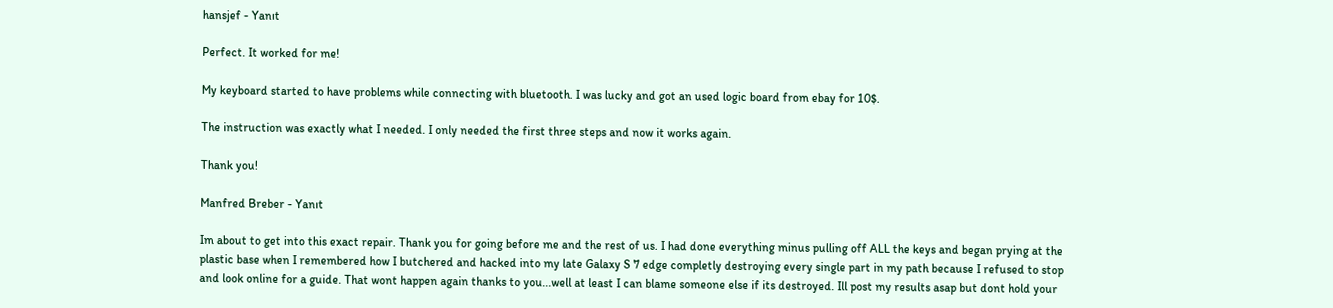hansjef - Yanıt

Perfect. It worked for me!

My keyboard started to have problems while connecting with bluetooth. I was lucky and got an used logic board from ebay for 10$.

The instruction was exactly what I needed. I only needed the first three steps and now it works again.

Thank you!

Manfred Breber - Yanıt

Im about to get into this exact repair. Thank you for going before me and the rest of us. I had done everything minus pulling off ALL the keys and began prying at the plastic base when I remembered how I butchered and hacked into my late Galaxy S 7 edge completly destroying every single part in my path because I refused to stop and look online for a guide. That wont happen again thanks to you...well at least I can blame someone else if its destroyed. Ill post my results asap but dont hold your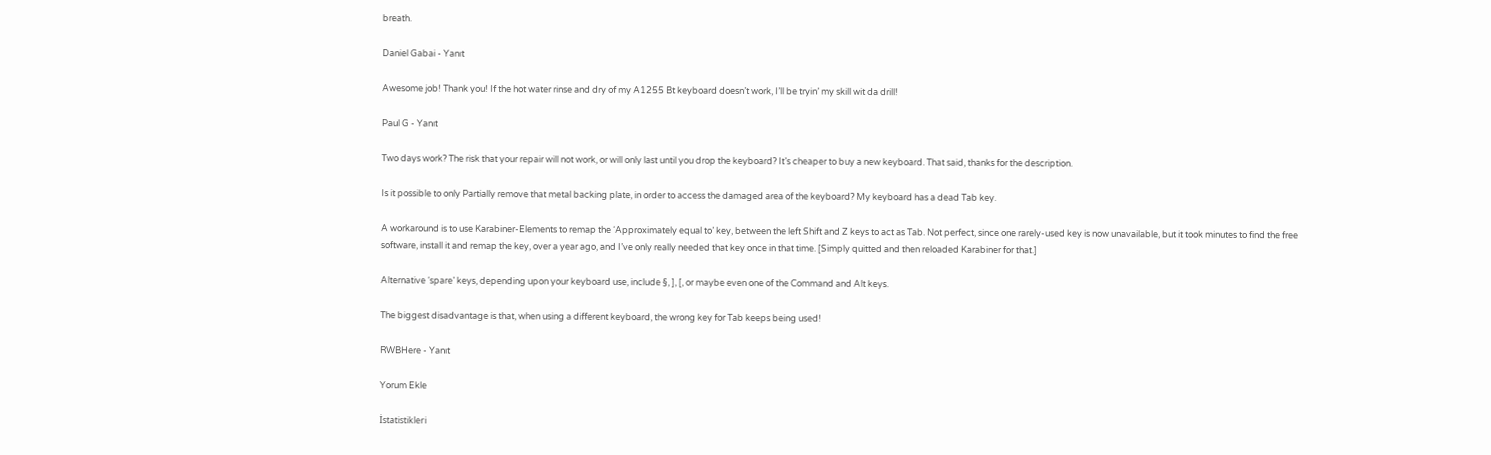breath.

Daniel Gabai - Yanıt

Awesome job! Thank you! If the hot water rinse and dry of my A1255 Bt keyboard doesn’t work, I’ll be tryin’ my skill wit da drill!

Paul G - Yanıt

Two days work? The risk that your repair will not work, or will only last until you drop the keyboard? It’s cheaper to buy a new keyboard. That said, thanks for the description.

Is it possible to only Partially remove that metal backing plate, in order to access the damaged area of the keyboard? My keyboard has a dead Tab key.

A workaround is to use Karabiner-Elements to remap the ‘Approximately equal to’ key, between the left Shift and Z keys to act as Tab. Not perfect, since one rarely-used key is now unavailable, but it took minutes to find the free software, install it and remap the key, over a year ago, and I’ve only really needed that key once in that time. [Simply quitted and then reloaded Karabiner for that.]

Alternative ‘spare’ keys, depending upon your keyboard use, include §, ], [, or maybe even one of the Command and Alt keys.

The biggest disadvantage is that, when using a different keyboard, the wrong key for Tab keeps being used!

RWBHere - Yanıt

Yorum Ekle

İstatistikleri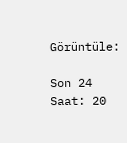Görüntüle:

Son 24 Saat: 20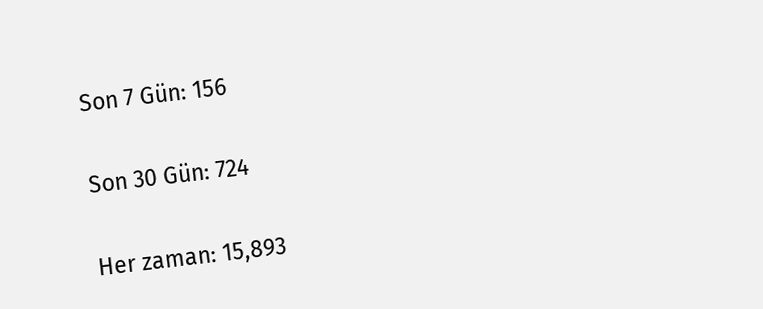Son 7 Gün: 156

Son 30 Gün: 724

Her zaman: 15,893